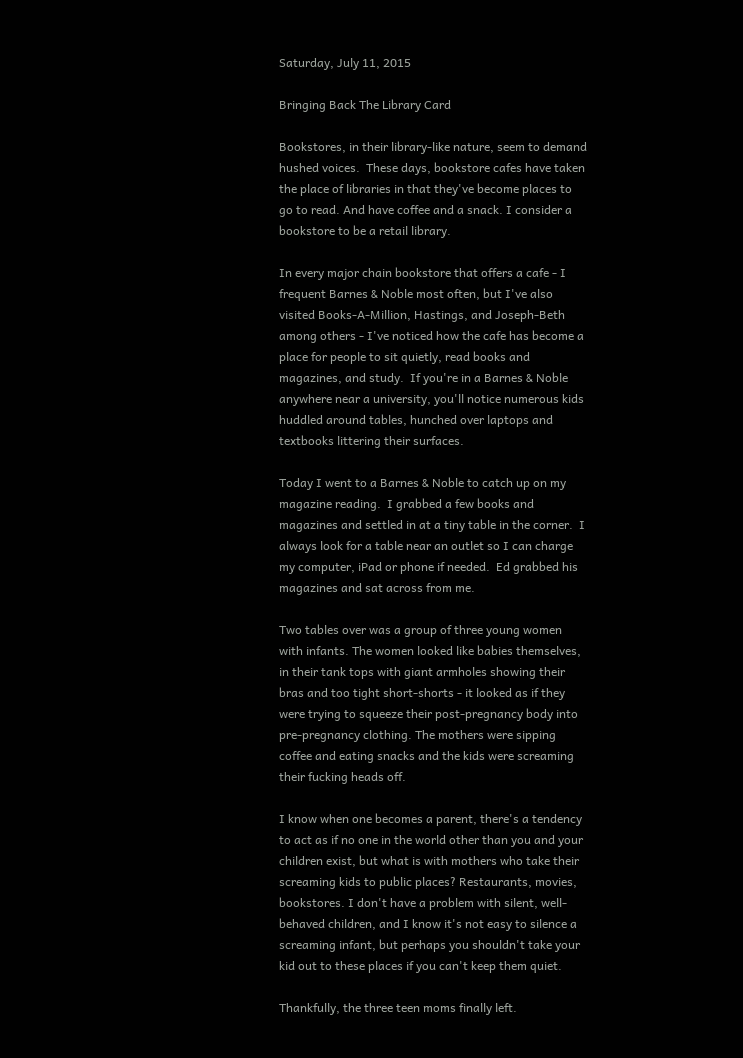Saturday, July 11, 2015

Bringing Back The Library Card

Bookstores, in their library-like nature, seem to demand hushed voices.  These days, bookstore cafes have taken the place of libraries in that they've become places to go to read. And have coffee and a snack. I consider a bookstore to be a retail library.

In every major chain bookstore that offers a cafe - I frequent Barnes & Noble most often, but I've also visited Books-A-Million, Hastings, and Joseph-Beth among others - I've noticed how the cafe has become a place for people to sit quietly, read books and magazines, and study.  If you're in a Barnes & Noble anywhere near a university, you'll notice numerous kids huddled around tables, hunched over laptops and textbooks littering their surfaces.

Today I went to a Barnes & Noble to catch up on my magazine reading.  I grabbed a few books and magazines and settled in at a tiny table in the corner.  I always look for a table near an outlet so I can charge my computer, iPad or phone if needed.  Ed grabbed his magazines and sat across from me.

Two tables over was a group of three young women with infants. The women looked like babies themselves, in their tank tops with giant armholes showing their bras and too tight short-shorts - it looked as if they were trying to squeeze their post-pregnancy body into pre-pregnancy clothing. The mothers were sipping coffee and eating snacks and the kids were screaming their fucking heads off.

I know when one becomes a parent, there's a tendency to act as if no one in the world other than you and your children exist, but what is with mothers who take their screaming kids to public places? Restaurants, movies, bookstores. I don't have a problem with silent, well-behaved children, and I know it's not easy to silence a screaming infant, but perhaps you shouldn't take your kid out to these places if you can't keep them quiet.

Thankfully, the three teen moms finally left.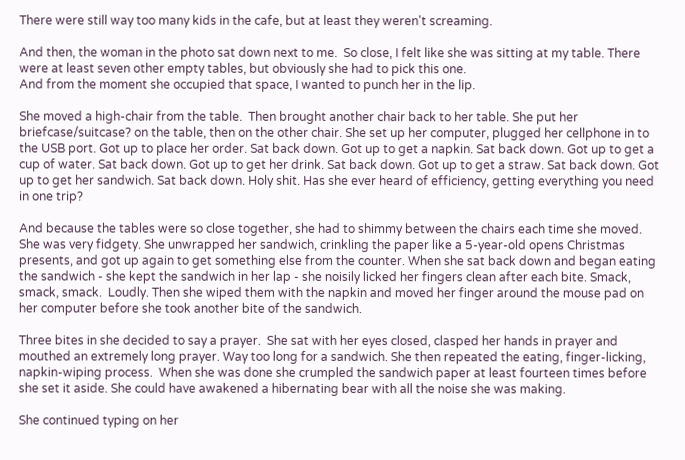There were still way too many kids in the cafe, but at least they weren't screaming.

And then, the woman in the photo sat down next to me.  So close, I felt like she was sitting at my table. There were at least seven other empty tables, but obviously she had to pick this one.
And from the moment she occupied that space, I wanted to punch her in the lip.

She moved a high-chair from the table.  Then brought another chair back to her table. She put her briefcase/suitcase? on the table, then on the other chair. She set up her computer, plugged her cellphone in to the USB port. Got up to place her order. Sat back down. Got up to get a napkin. Sat back down. Got up to get a cup of water. Sat back down. Got up to get her drink. Sat back down. Got up to get a straw. Sat back down. Got up to get her sandwich. Sat back down. Holy shit. Has she ever heard of efficiency, getting everything you need in one trip?

And because the tables were so close together, she had to shimmy between the chairs each time she moved. She was very fidgety. She unwrapped her sandwich, crinkling the paper like a 5-year-old opens Christmas presents, and got up again to get something else from the counter. When she sat back down and began eating the sandwich - she kept the sandwich in her lap - she noisily licked her fingers clean after each bite. Smack, smack, smack.  Loudly. Then she wiped them with the napkin and moved her finger around the mouse pad on her computer before she took another bite of the sandwich.

Three bites in she decided to say a prayer.  She sat with her eyes closed, clasped her hands in prayer and mouthed an extremely long prayer. Way too long for a sandwich. She then repeated the eating, finger-licking, napkin-wiping process.  When she was done she crumpled the sandwich paper at least fourteen times before she set it aside. She could have awakened a hibernating bear with all the noise she was making.

She continued typing on her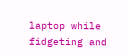laptop while fidgeting and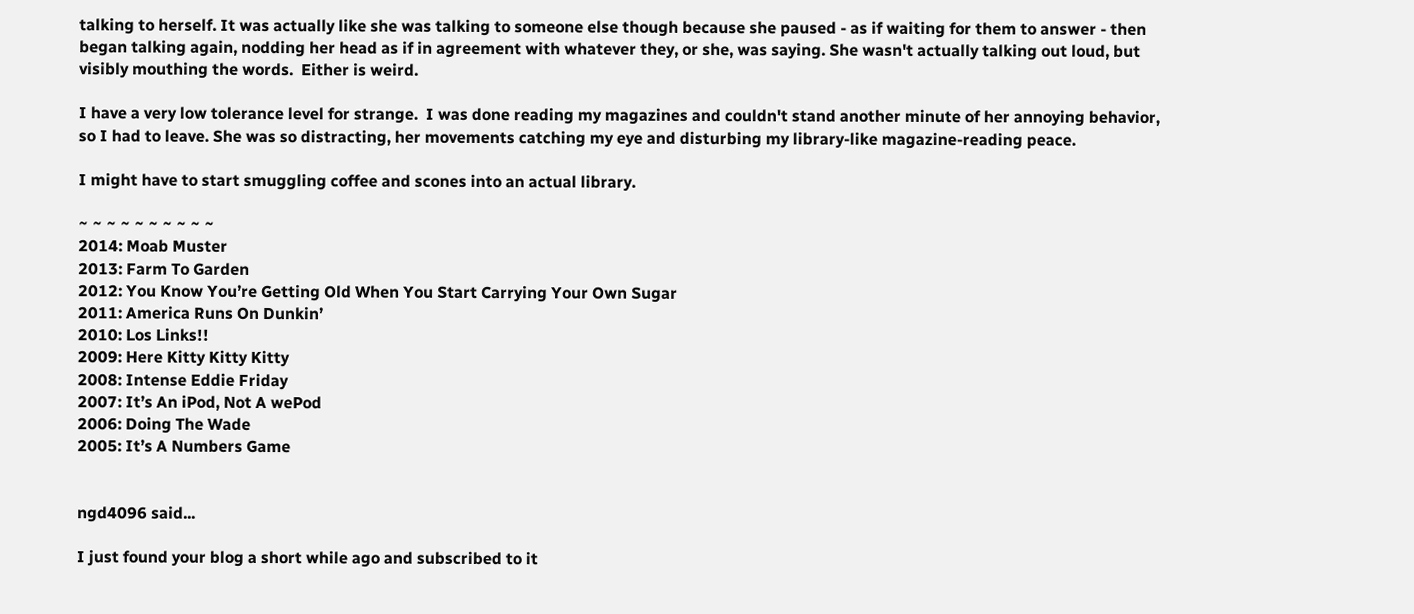talking to herself. It was actually like she was talking to someone else though because she paused - as if waiting for them to answer - then began talking again, nodding her head as if in agreement with whatever they, or she, was saying. She wasn't actually talking out loud, but visibly mouthing the words.  Either is weird.

I have a very low tolerance level for strange.  I was done reading my magazines and couldn't stand another minute of her annoying behavior, so I had to leave. She was so distracting, her movements catching my eye and disturbing my library-like magazine-reading peace.

I might have to start smuggling coffee and scones into an actual library.

~ ~ ~ ~ ~ ~ ~ ~ ~ ~
2014: Moab Muster
2013: Farm To Garden
2012: You Know You’re Getting Old When You Start Carrying Your Own Sugar
2011: America Runs On Dunkin’
2010: Los Links!!
2009: Here Kitty Kitty Kitty
2008: Intense Eddie Friday
2007: It’s An iPod, Not A wePod
2006: Doing The Wade
2005: It’s A Numbers Game


ngd4096 said...

I just found your blog a short while ago and subscribed to it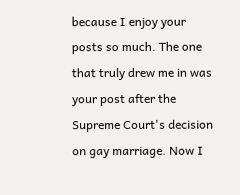because I enjoy your posts so much. The one that truly drew me in was your post after the Supreme Court's decision on gay marriage. Now I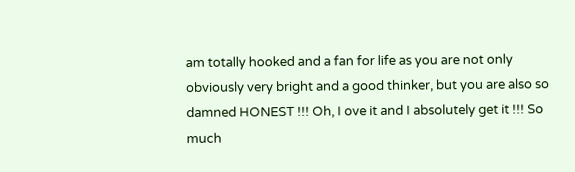am totally hooked and a fan for life as you are not only obviously very bright and a good thinker, but you are also so damned HONEST !!! Oh, I ove it and I absolutely get it !!! So much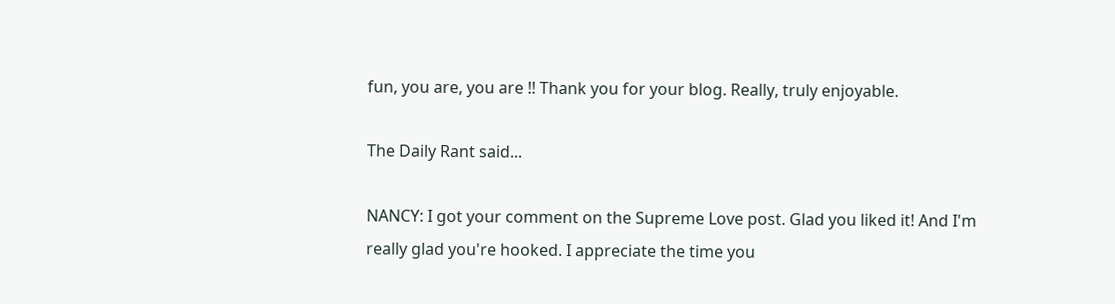fun, you are, you are !! Thank you for your blog. Really, truly enjoyable.

The Daily Rant said...

NANCY: I got your comment on the Supreme Love post. Glad you liked it! And I'm really glad you're hooked. I appreciate the time you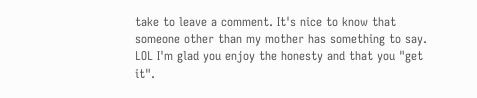take to leave a comment. It's nice to know that someone other than my mother has something to say. LOL I'm glad you enjoy the honesty and that you "get it".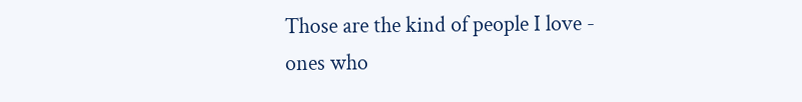Those are the kind of people I love - ones who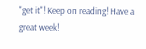"get it"! Keep on reading! Have a great week!